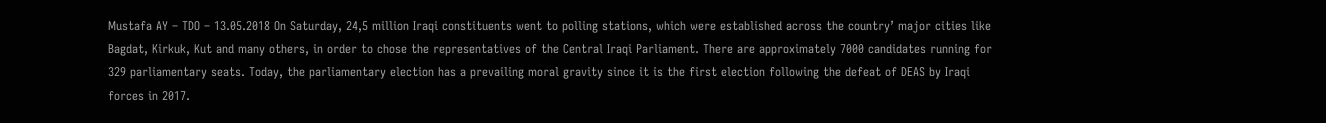Mustafa AY – TDO – 13.05.2018 On Saturday, 24,5 million Iraqi constituents went to polling stations, which were established across the country’ major cities like Bagdat, Kirkuk, Kut and many others, in order to chose the representatives of the Central Iraqi Parliament. There are approximately 7000 candidates running for 329 parliamentary seats. Today, the parliamentary election has a prevailing moral gravity since it is the first election following the defeat of DEAS by Iraqi forces in 2017.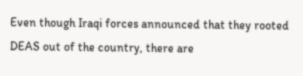Even though Iraqi forces announced that they rooted DEAS out of the country, there are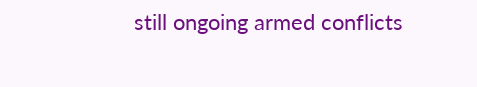still ongoing armed conflicts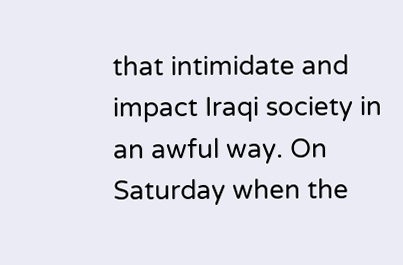that intimidate and impact Iraqi society in an awful way. On Saturday when the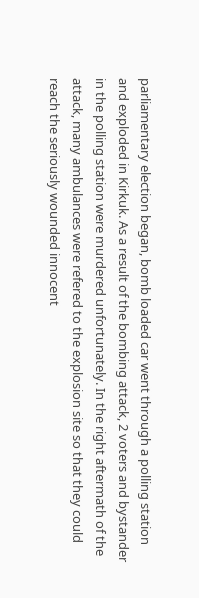parliamentary election began, bomb loaded car went through a polling station and exploded in Kirkuk. As a result of the bombing attack, 2 voters and bystander in the polling station were murdered unfortunately. In the right aftermath of the attack, many ambulances were refered to the explosion site so that they could reach the seriously wounded innocent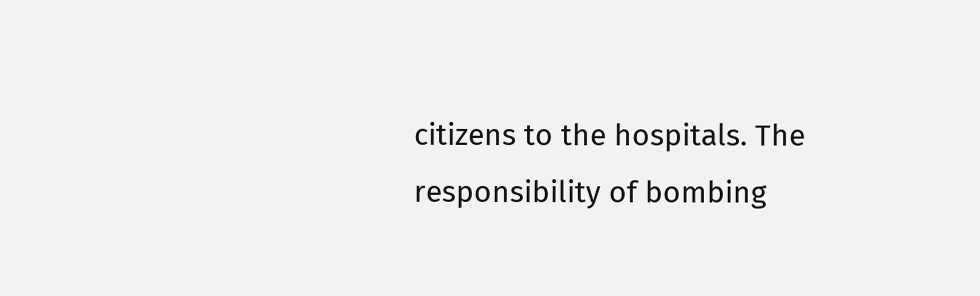citizens to the hospitals. The responsibility of bombing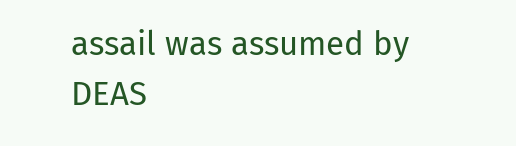assail was assumed by DEAS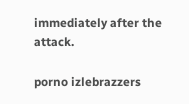immediately after the attack.

porno izlebrazzers